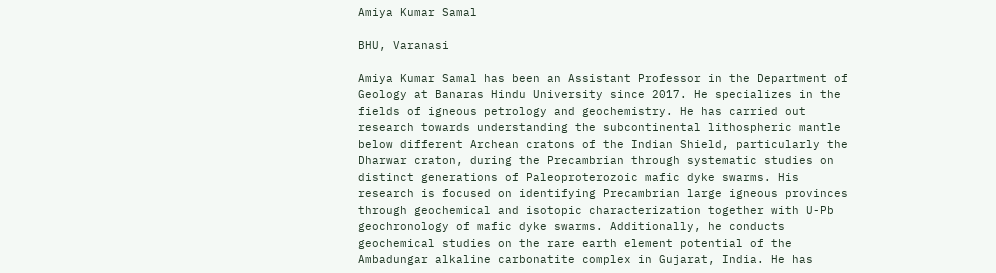Amiya Kumar Samal

BHU, Varanasi

Amiya Kumar Samal has been an Assistant Professor in the Department of Geology at Banaras Hindu University since 2017. He specializes in the fields of igneous petrology and geochemistry. He has carried out research towards understanding the subcontinental lithospheric mantle below different Archean cratons of the Indian Shield, particularly the Dharwar craton, during the Precambrian through systematic studies on distinct generations of Paleoproterozoic mafic dyke swarms. His research is focused on identifying Precambrian large igneous provinces through geochemical and isotopic characterization together with U-Pb geochronology of mafic dyke swarms. Additionally, he conducts geochemical studies on the rare earth element potential of the Ambadungar alkaline carbonatite complex in Gujarat, India. He has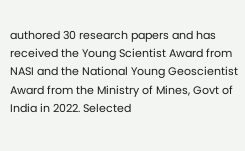authored 30 research papers and has received the Young Scientist Award from NASI and the National Young Geoscientist Award from the Ministry of Mines, Govt of India in 2022. Selected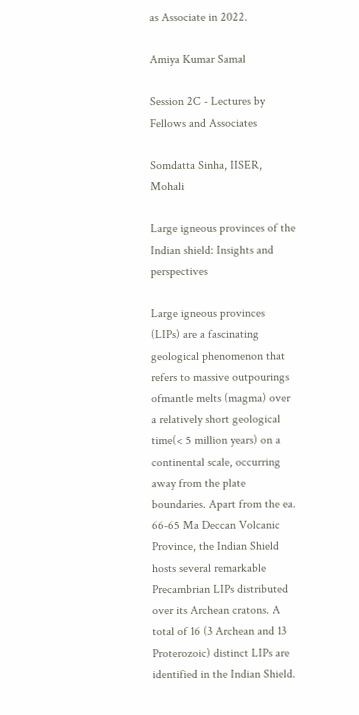as Associate in 2022.

Amiya Kumar Samal

Session 2C - Lectures by Fellows and Associates

Somdatta Sinha, IISER, Mohali

Large igneous provinces of the Indian shield: Insights and perspectives

Large igneous provinces (LIPs) are a fascinating geological phenomenon that refers to massive outpourings ofmantle melts (magma) over a relatively short geological time(< 5 million years) on a continental scale, occurring away from the plate boundaries. Apart from the ea. 66-65 Ma Deccan Volcanic Province, the Indian Shield hosts several remarkable Precambrian LIPs distributed over its Archean cratons. A total of 16 (3 Archean and 13 Proterozoic) distinct LIPs are identified in the Indian Shield.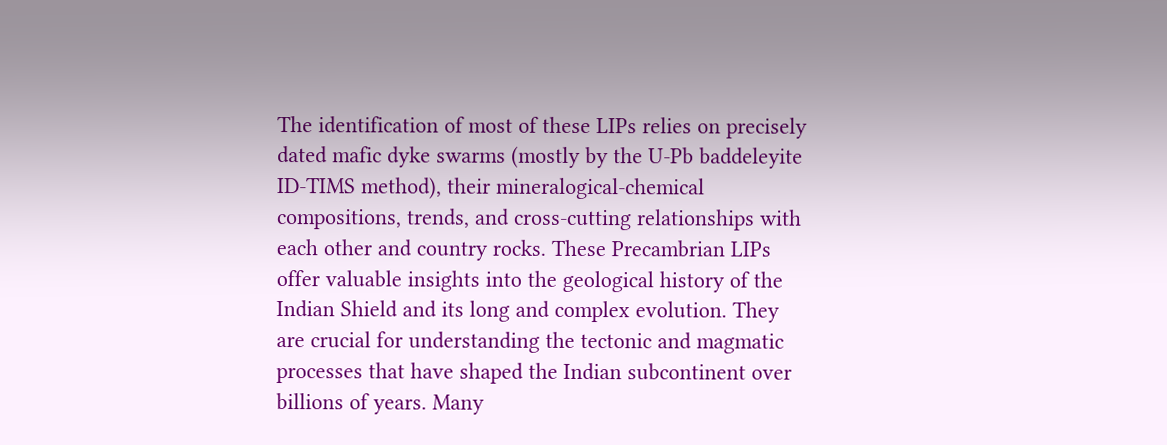The identification of most of these LIPs relies on precisely dated mafic dyke swarms (mostly by the U-Pb baddeleyite ID-TIMS method), their mineralogical-chemical compositions, trends, and cross-cutting relationships with each other and country rocks. These Precambrian LIPs offer valuable insights into the geological history of the Indian Shield and its long and complex evolution. They are crucial for understanding the tectonic and magmatic processes that have shaped the Indian subcontinent over billions of years. Many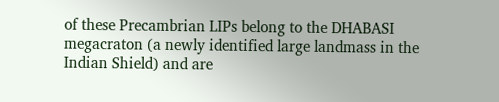of these Precambrian LIPs belong to the DHABASI megacraton (a newly identified large landmass in the Indian Shield) and are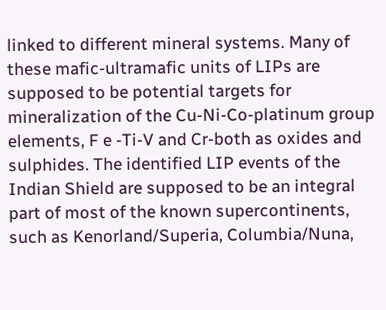linked to different mineral systems. Many of these mafic-ultramafic units of LIPs are supposed to be potential targets for mineralization of the Cu-Ni-Co-platinum group elements, F e -Ti-V and Cr-both as oxides and sulphides. The identified LIP events of the Indian Shield are supposed to be an integral part of most of the known supercontinents, such as Kenorland/Superia, Columbia/Nuna,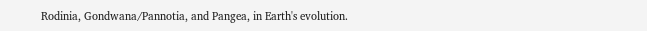Rodinia, Gondwana/Pannotia, and Pangea, in Earth's evolution.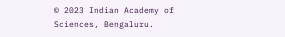© 2023 Indian Academy of Sciences, Bengaluru.